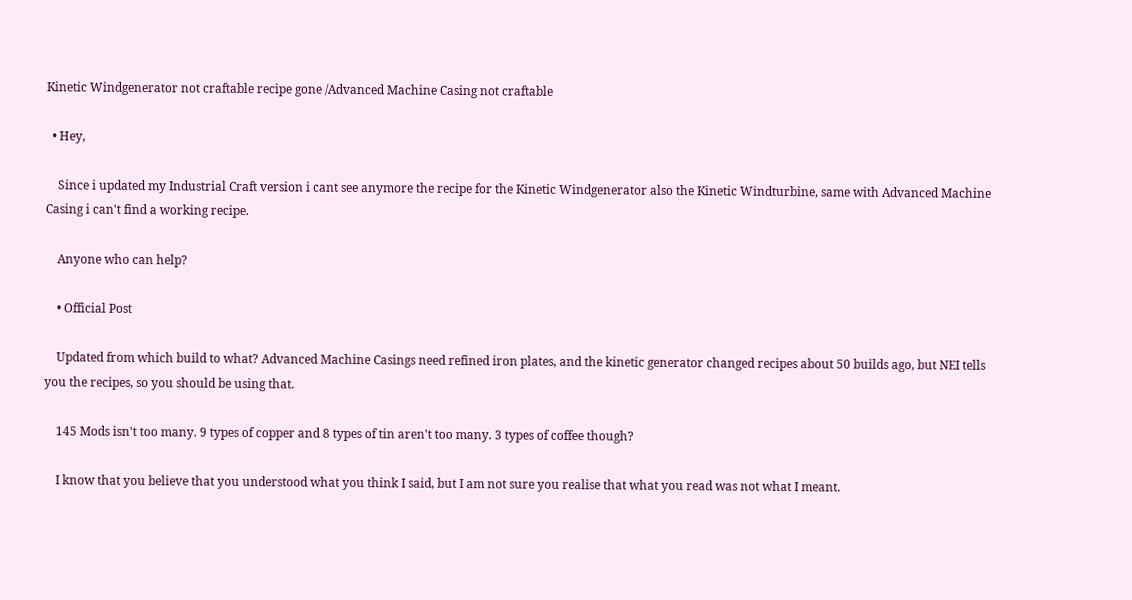Kinetic Windgenerator not craftable recipe gone /Advanced Machine Casing not craftable

  • Hey,

    Since i updated my Industrial Craft version i cant see anymore the recipe for the Kinetic Windgenerator also the Kinetic Windturbine, same with Advanced Machine Casing i can't find a working recipe.

    Anyone who can help?

    • Official Post

    Updated from which build to what? Advanced Machine Casings need refined iron plates, and the kinetic generator changed recipes about 50 builds ago, but NEI tells you the recipes, so you should be using that.

    145 Mods isn't too many. 9 types of copper and 8 types of tin aren't too many. 3 types of coffee though?

    I know that you believe that you understood what you think I said, but I am not sure you realise that what you read was not what I meant.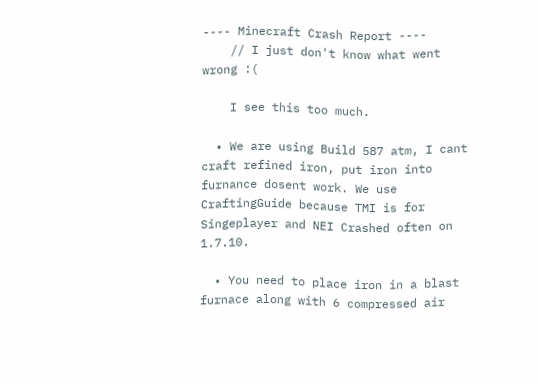---- Minecraft Crash Report ----
    // I just don't know what went wrong :(

    I see this too much.

  • We are using Build 587 atm, I cant craft refined iron, put iron into furnance dosent work. We use CraftingGuide because TMI is for Singeplayer and NEI Crashed often on 1.7.10.

  • You need to place iron in a blast furnace along with 6 compressed air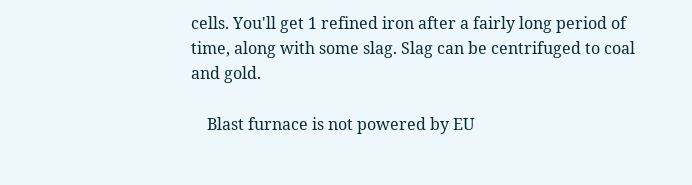cells. You'll get 1 refined iron after a fairly long period of time, along with some slag. Slag can be centrifuged to coal and gold.

    Blast furnace is not powered by EU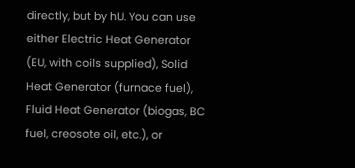directly, but by hU. You can use either Electric Heat Generator (EU, with coils supplied), Solid Heat Generator (furnace fuel), Fluid Heat Generator (biogas, BC fuel, creosote oil, etc.), or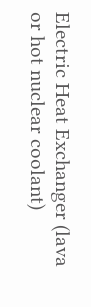Electric Heat Exchanger (lava or hot nuclear coolant)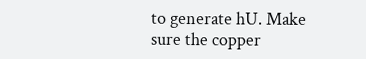to generate hU. Make sure the copper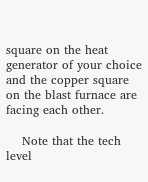square on the heat generator of your choice and the copper square on the blast furnace are facing each other.

    Note that the tech level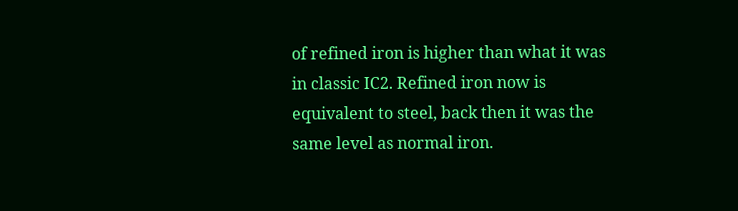of refined iron is higher than what it was in classic IC2. Refined iron now is equivalent to steel, back then it was the same level as normal iron.